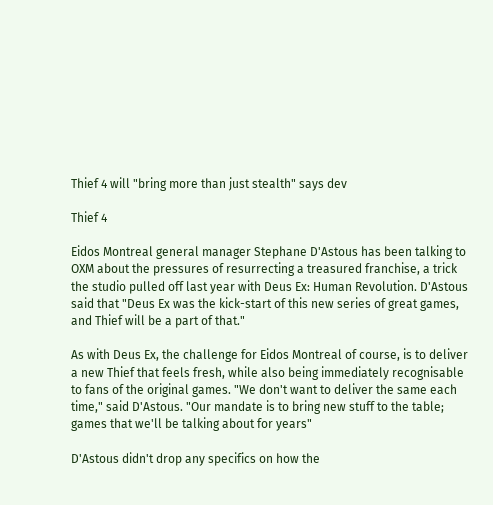Thief 4 will "bring more than just stealth" says dev

Thief 4

Eidos Montreal general manager Stephane D'Astous has been talking to OXM about the pressures of resurrecting a treasured franchise, a trick the studio pulled off last year with Deus Ex: Human Revolution. D'Astous said that "Deus Ex was the kick-start of this new series of great games, and Thief will be a part of that."

As with Deus Ex, the challenge for Eidos Montreal of course, is to deliver a new Thief that feels fresh, while also being immediately recognisable to fans of the original games. "We don't want to deliver the same each time," said D'Astous. "Our mandate is to bring new stuff to the table; games that we'll be talking about for years"

D'Astous didn't drop any specifics on how the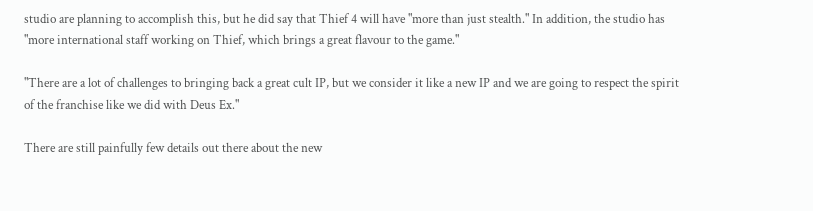studio are planning to accomplish this, but he did say that Thief 4 will have "more than just stealth." In addition, the studio has "more international staff working on Thief, which brings a great flavour to the game."

"There are a lot of challenges to bringing back a great cult IP, but we consider it like a new IP and we are going to respect the spirit of the franchise like we did with Deus Ex."

There are still painfully few details out there about the new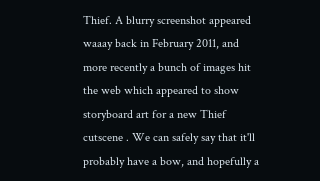Thief. A blurry screenshot appeared waaay back in February 2011, and more recently a bunch of images hit the web which appeared to show storyboard art for a new Thief cutscene . We can safely say that it'll probably have a bow, and hopefully a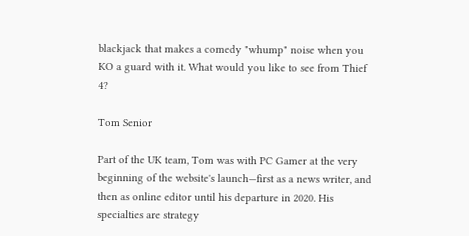blackjack that makes a comedy "whump" noise when you KO a guard with it. What would you like to see from Thief 4?

Tom Senior

Part of the UK team, Tom was with PC Gamer at the very beginning of the website's launch—first as a news writer, and then as online editor until his departure in 2020. His specialties are strategy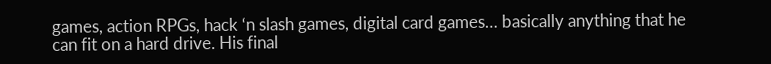games, action RPGs, hack ‘n slash games, digital card games… basically anything that he can fit on a hard drive. His final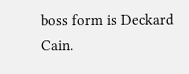boss form is Deckard Cain.